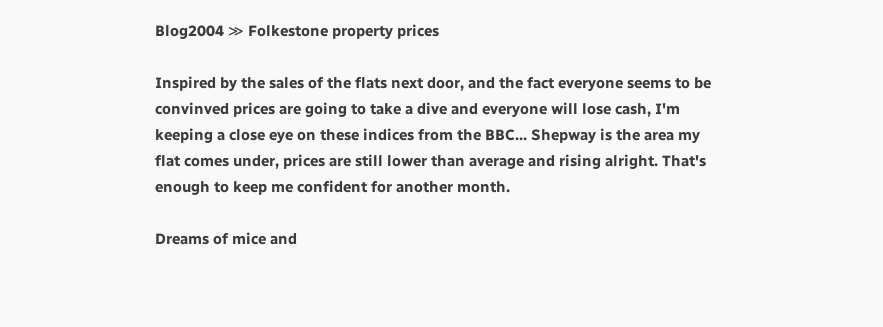Blog2004 ≫ Folkestone property prices

Inspired by the sales of the flats next door, and the fact everyone seems to be convinved prices are going to take a dive and everyone will lose cash, I'm keeping a close eye on these indices from the BBC... Shepway is the area my flat comes under, prices are still lower than average and rising alright. That's enough to keep me confident for another month.

Dreams of mice and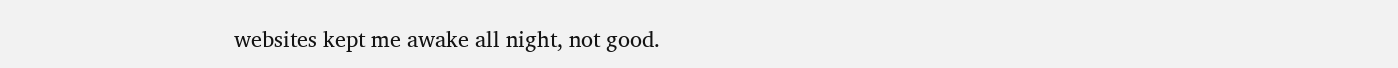websites kept me awake all night, not good.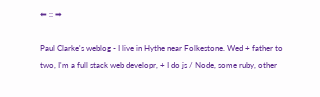⬅ :: ➡

Paul Clarke's weblog - I live in Hythe near Folkestone. Wed + father to two, I'm a full stack web developr, + I do js / Node, some ruby, other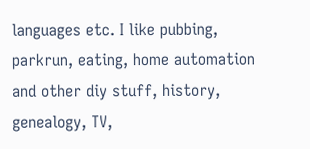languages etc. I like pubbing, parkrun, eating, home automation and other diy stuff, history, genealogy, TV,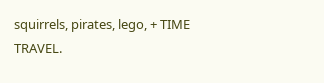squirrels, pirates, lego, + TIME TRAVEL.